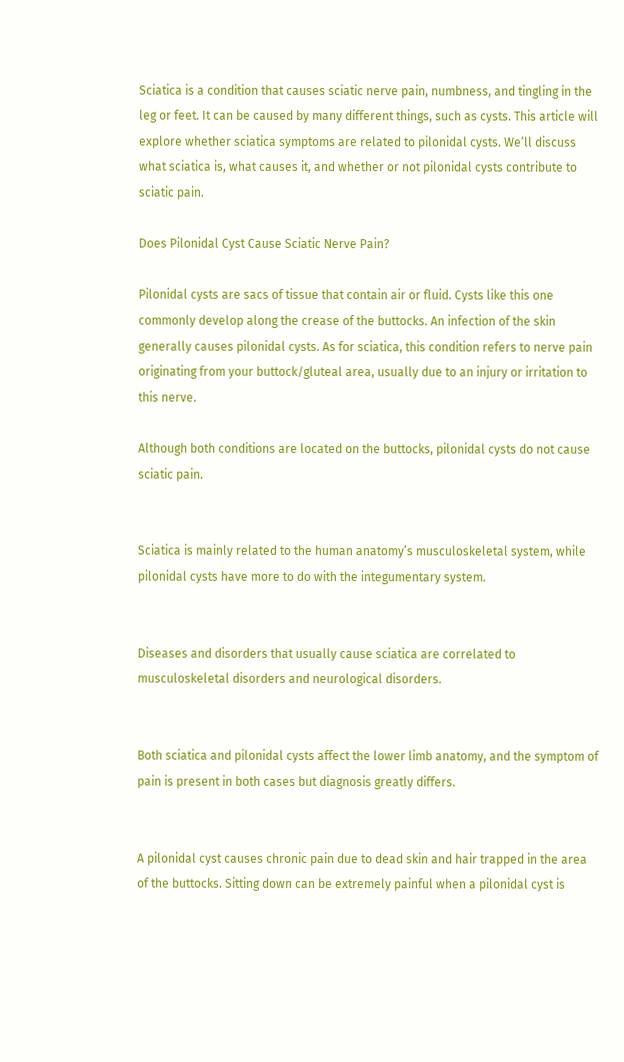Sciatica is a condition that causes sciatic nerve pain, numbness, and tingling in the leg or feet. It can be caused by many different things, such as cysts. This article will explore whether sciatica symptoms are related to pilonidal cysts. We’ll discuss what sciatica is, what causes it, and whether or not pilonidal cysts contribute to sciatic pain.

Does Pilonidal Cyst Cause Sciatic Nerve Pain?

Pilonidal cysts are sacs of tissue that contain air or fluid. Cysts like this one commonly develop along the crease of the buttocks. An infection of the skin generally causes pilonidal cysts. As for sciatica, this condition refers to nerve pain originating from your buttock/gluteal area, usually due to an injury or irritation to this nerve.

Although both conditions are located on the buttocks, pilonidal cysts do not cause sciatic pain.


Sciatica is mainly related to the human anatomy’s musculoskeletal system, while pilonidal cysts have more to do with the integumentary system.


Diseases and disorders that usually cause sciatica are correlated to musculoskeletal disorders and neurological disorders.


Both sciatica and pilonidal cysts affect the lower limb anatomy, and the symptom of pain is present in both cases but diagnosis greatly differs.


A pilonidal cyst causes chronic pain due to dead skin and hair trapped in the area of the buttocks. Sitting down can be extremely painful when a pilonidal cyst is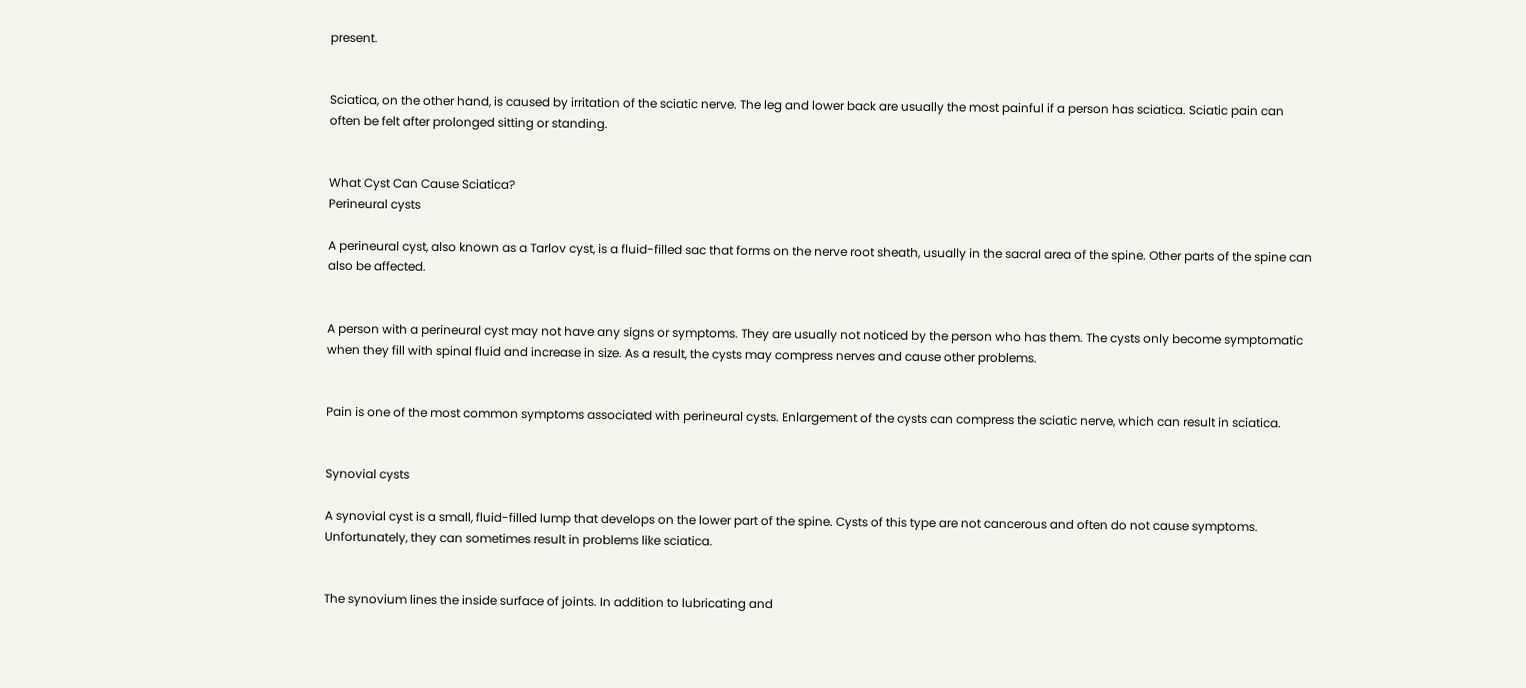present.


Sciatica, on the other hand, is caused by irritation of the sciatic nerve. The leg and lower back are usually the most painful if a person has sciatica. Sciatic pain can often be felt after prolonged sitting or standing.


What Cyst Can Cause Sciatica?
Perineural cysts

A perineural cyst, also known as a Tarlov cyst, is a fluid-filled sac that forms on the nerve root sheath, usually in the sacral area of the spine. Other parts of the spine can also be affected.


A person with a perineural cyst may not have any signs or symptoms. They are usually not noticed by the person who has them. The cysts only become symptomatic when they fill with spinal fluid and increase in size. As a result, the cysts may compress nerves and cause other problems.


Pain is one of the most common symptoms associated with perineural cysts. Enlargement of the cysts can compress the sciatic nerve, which can result in sciatica.


Synovial cysts

A synovial cyst is a small, fluid-filled lump that develops on the lower part of the spine. Cysts of this type are not cancerous and often do not cause symptoms. Unfortunately, they can sometimes result in problems like sciatica.


The synovium lines the inside surface of joints. In addition to lubricating and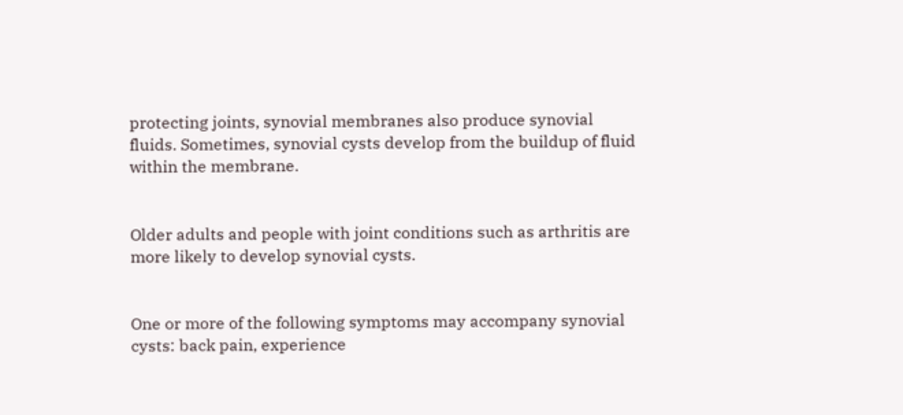protecting joints, synovial membranes also produce synovial fluids. Sometimes, synovial cysts develop from the buildup of fluid within the membrane.


Older adults and people with joint conditions such as arthritis are more likely to develop synovial cysts.


One or more of the following symptoms may accompany synovial cysts: back pain, experience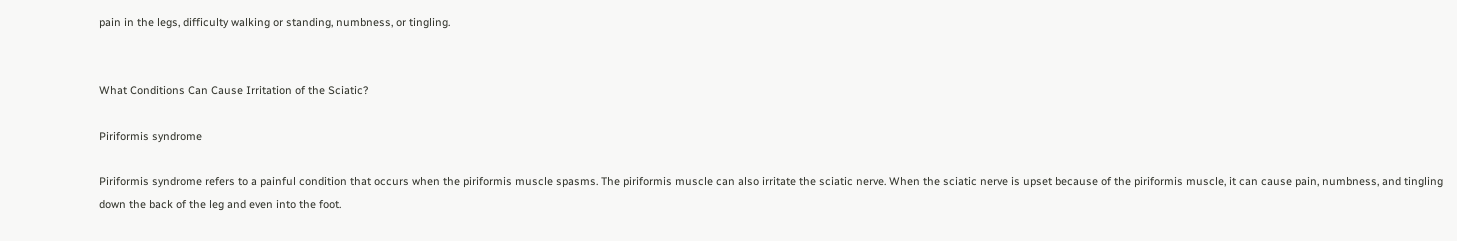pain in the legs, difficulty walking or standing, numbness, or tingling.


What Conditions Can Cause Irritation of the Sciatic?

Piriformis syndrome

Piriformis syndrome refers to a painful condition that occurs when the piriformis muscle spasms. The piriformis muscle can also irritate the sciatic nerve. When the sciatic nerve is upset because of the piriformis muscle, it can cause pain, numbness, and tingling down the back of the leg and even into the foot.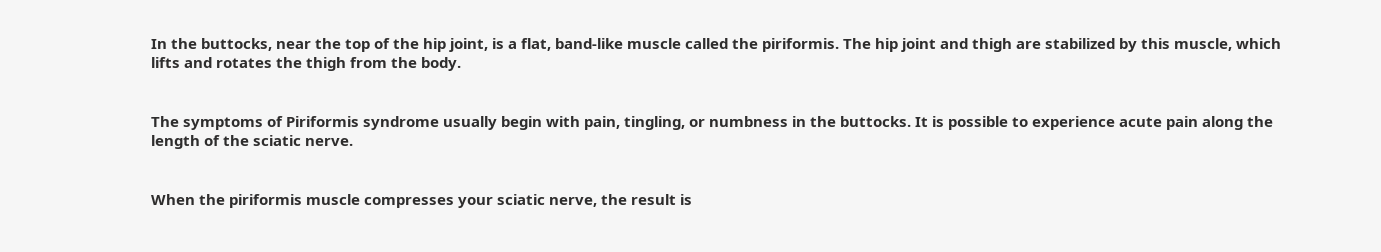In the buttocks, near the top of the hip joint, is a flat, band-like muscle called the piriformis. The hip joint and thigh are stabilized by this muscle, which lifts and rotates the thigh from the body.


The symptoms of Piriformis syndrome usually begin with pain, tingling, or numbness in the buttocks. It is possible to experience acute pain along the length of the sciatic nerve.


When the piriformis muscle compresses your sciatic nerve, the result is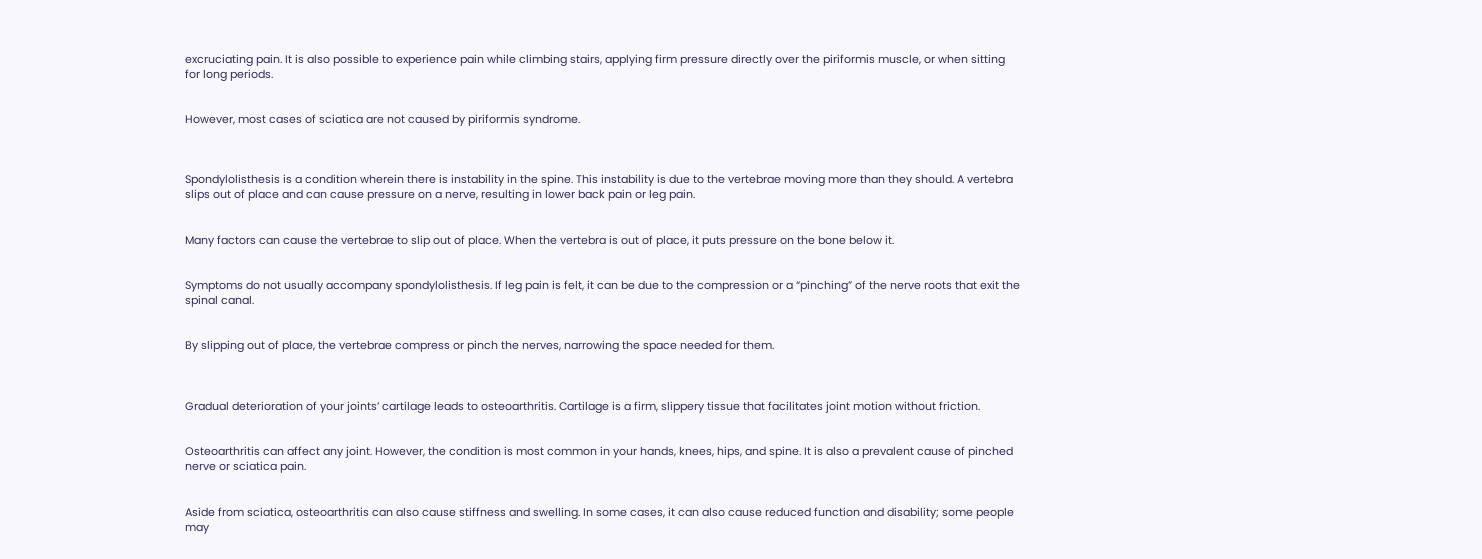excruciating pain. It is also possible to experience pain while climbing stairs, applying firm pressure directly over the piriformis muscle, or when sitting for long periods.


However, most cases of sciatica are not caused by piriformis syndrome.



Spondylolisthesis is a condition wherein there is instability in the spine. This instability is due to the vertebrae moving more than they should. A vertebra slips out of place and can cause pressure on a nerve, resulting in lower back pain or leg pain.


Many factors can cause the vertebrae to slip out of place. When the vertebra is out of place, it puts pressure on the bone below it.


Symptoms do not usually accompany spondylolisthesis. If leg pain is felt, it can be due to the compression or a “pinching” of the nerve roots that exit the spinal canal.


By slipping out of place, the vertebrae compress or pinch the nerves, narrowing the space needed for them.



Gradual deterioration of your joints’ cartilage leads to osteoarthritis. Cartilage is a firm, slippery tissue that facilitates joint motion without friction.


Osteoarthritis can affect any joint. However, the condition is most common in your hands, knees, hips, and spine. It is also a prevalent cause of pinched nerve or sciatica pain.


Aside from sciatica, osteoarthritis can also cause stiffness and swelling. In some cases, it can also cause reduced function and disability; some people may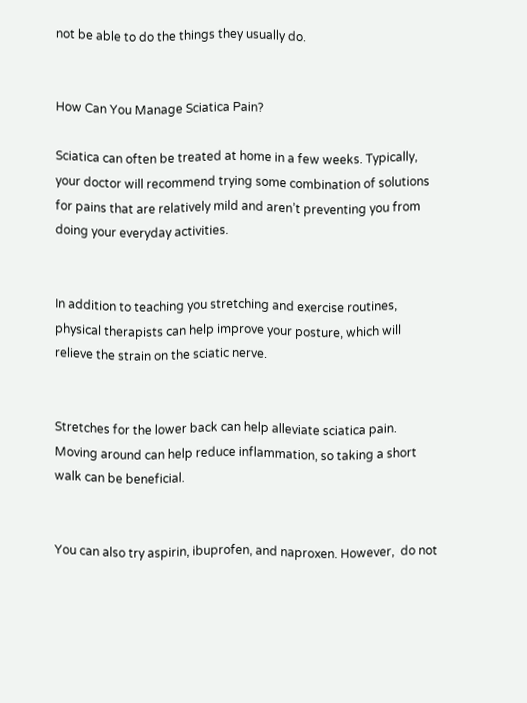not be able to do the things they usually do.


How Can You Manage Sciatica Pain?

Sciatica can often be treated at home in a few weeks. Typically, your doctor will recommend trying some combination of solutions for pains that are relatively mild and aren’t preventing you from doing your everyday activities.


In addition to teaching you stretching and exercise routines, physical therapists can help improve your posture, which will relieve the strain on the sciatic nerve.


Stretches for the lower back can help alleviate sciatica pain. Moving around can help reduce inflammation, so taking a short walk can be beneficial.


You can also try aspirin, ibuprofen, and naproxen. However,  do not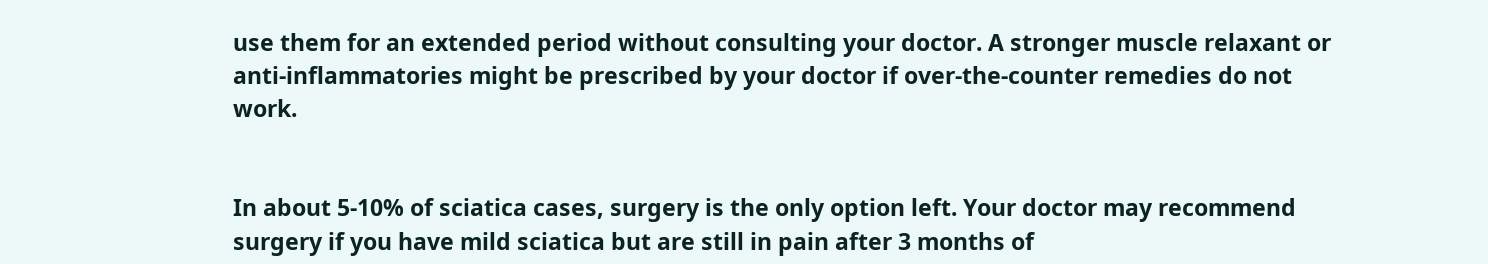use them for an extended period without consulting your doctor. A stronger muscle relaxant or anti-inflammatories might be prescribed by your doctor if over-the-counter remedies do not work.


In about 5-10% of sciatica cases, surgery is the only option left. Your doctor may recommend surgery if you have mild sciatica but are still in pain after 3 months of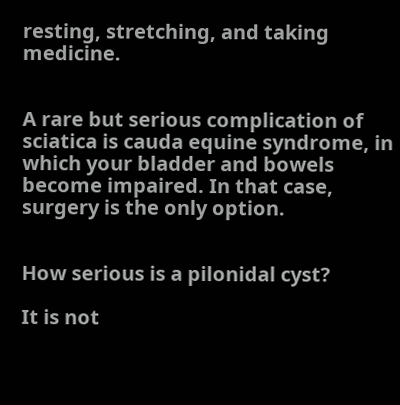resting, stretching, and taking medicine.


A rare but serious complication of sciatica is cauda equine syndrome, in which your bladder and bowels become impaired. In that case, surgery is the only option.


How serious is a pilonidal cyst?

It is not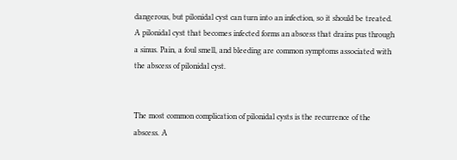dangerous, but pilonidal cyst can turn into an infection, so it should be treated. A pilonidal cyst that becomes infected forms an abscess that drains pus through a sinus. Pain, a foul smell, and bleeding are common symptoms associated with the abscess of pilonidal cyst.


The most common complication of pilonidal cysts is the recurrence of the abscess. A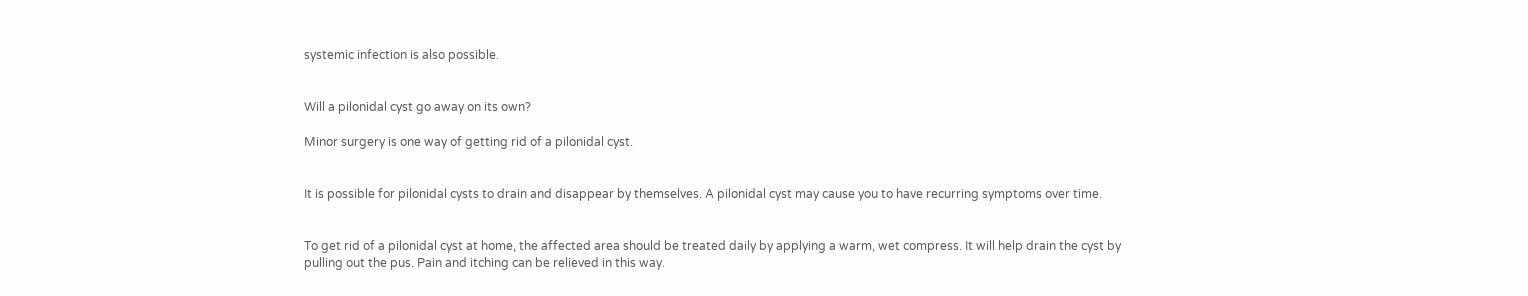systemic infection is also possible.


Will a pilonidal cyst go away on its own?

Minor surgery is one way of getting rid of a pilonidal cyst.


It is possible for pilonidal cysts to drain and disappear by themselves. A pilonidal cyst may cause you to have recurring symptoms over time.


To get rid of a pilonidal cyst at home, the affected area should be treated daily by applying a warm, wet compress. It will help drain the cyst by pulling out the pus. Pain and itching can be relieved in this way.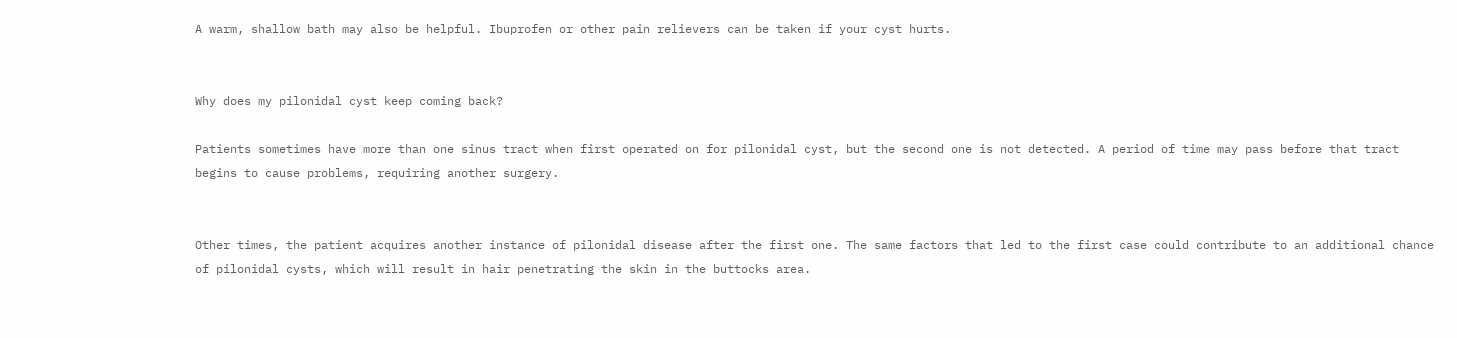A warm, shallow bath may also be helpful. Ibuprofen or other pain relievers can be taken if your cyst hurts.


Why does my pilonidal cyst keep coming back?

Patients sometimes have more than one sinus tract when first operated on for pilonidal cyst, but the second one is not detected. A period of time may pass before that tract begins to cause problems, requiring another surgery.


Other times, the patient acquires another instance of pilonidal disease after the first one. The same factors that led to the first case could contribute to an additional chance of pilonidal cysts, which will result in hair penetrating the skin in the buttocks area.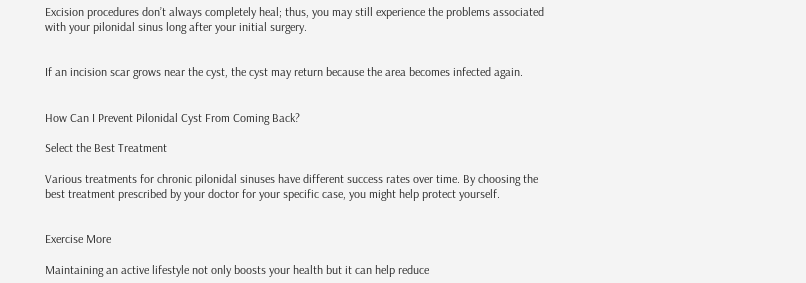Excision procedures don’t always completely heal; thus, you may still experience the problems associated with your pilonidal sinus long after your initial surgery.


If an incision scar grows near the cyst, the cyst may return because the area becomes infected again.


How Can I Prevent Pilonidal Cyst From Coming Back?

Select the Best Treatment

Various treatments for chronic pilonidal sinuses have different success rates over time. By choosing the best treatment prescribed by your doctor for your specific case, you might help protect yourself.


Exercise More

Maintaining an active lifestyle not only boosts your health but it can help reduce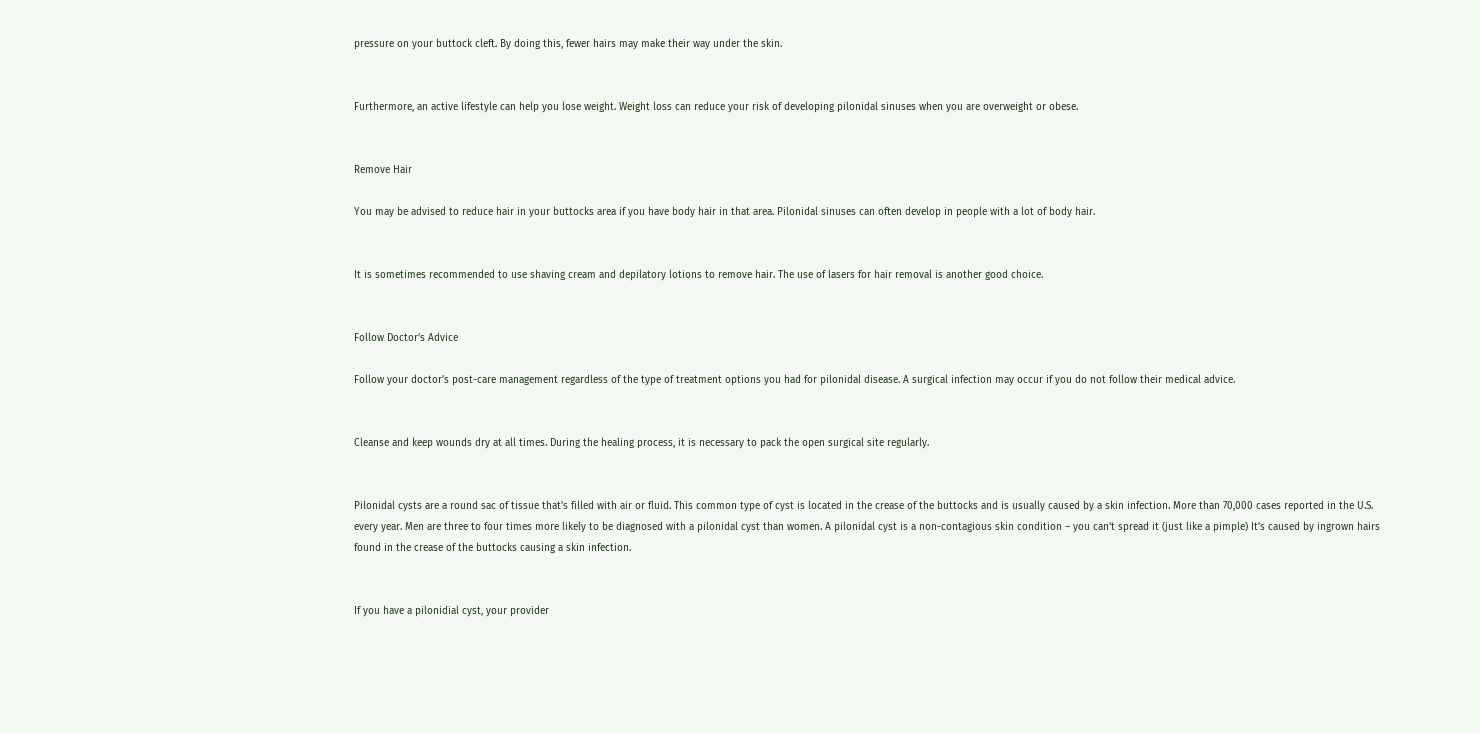pressure on your buttock cleft. By doing this, fewer hairs may make their way under the skin.


Furthermore, an active lifestyle can help you lose weight. Weight loss can reduce your risk of developing pilonidal sinuses when you are overweight or obese.


Remove Hair

You may be advised to reduce hair in your buttocks area if you have body hair in that area. Pilonidal sinuses can often develop in people with a lot of body hair.


It is sometimes recommended to use shaving cream and depilatory lotions to remove hair. The use of lasers for hair removal is another good choice.


Follow Doctor’s Advice

Follow your doctor’s post-care management regardless of the type of treatment options you had for pilonidal disease. A surgical infection may occur if you do not follow their medical advice.


Cleanse and keep wounds dry at all times. During the healing process, it is necessary to pack the open surgical site regularly.


Pilonidal cysts are a round sac of tissue that’s filled with air or fluid. This common type of cyst is located in the crease of the buttocks and is usually caused by a skin infection. More than 70,000 cases reported in the U.S. every year. Men are three to four times more likely to be diagnosed with a pilonidal cyst than women. A pilonidal cyst is a non-contagious skin condition – you can’t spread it (just like a pimple) It’s caused by ingrown hairs found in the crease of the buttocks causing a skin infection.


If you have a pilonidial cyst, your provider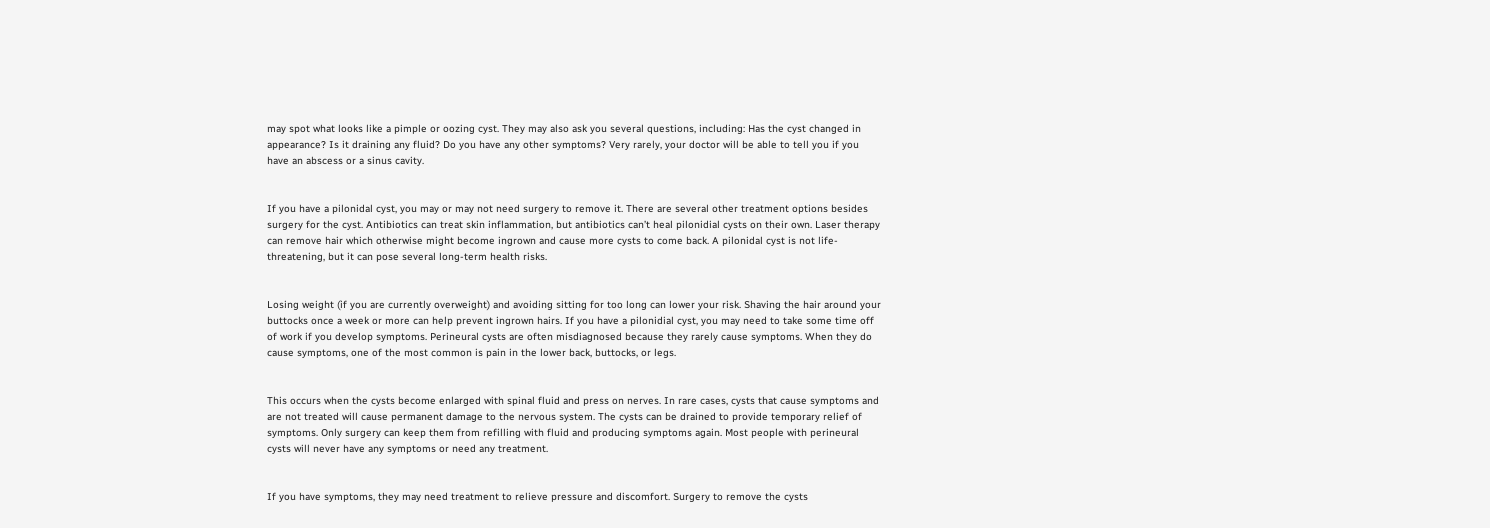may spot what looks like a pimple or oozing cyst. They may also ask you several questions, including: Has the cyst changed in appearance? Is it draining any fluid? Do you have any other symptoms? Very rarely, your doctor will be able to tell you if you have an abscess or a sinus cavity.


If you have a pilonidal cyst, you may or may not need surgery to remove it. There are several other treatment options besides surgery for the cyst. Antibiotics can treat skin inflammation, but antibiotics can’t heal pilonidial cysts on their own. Laser therapy can remove hair which otherwise might become ingrown and cause more cysts to come back. A pilonidal cyst is not life-threatening, but it can pose several long-term health risks.


Losing weight (if you are currently overweight) and avoiding sitting for too long can lower your risk. Shaving the hair around your buttocks once a week or more can help prevent ingrown hairs. If you have a pilonidial cyst, you may need to take some time off of work if you develop symptoms. Perineural cysts are often misdiagnosed because they rarely cause symptoms. When they do cause symptoms, one of the most common is pain in the lower back, buttocks, or legs.


This occurs when the cysts become enlarged with spinal fluid and press on nerves. In rare cases, cysts that cause symptoms and are not treated will cause permanent damage to the nervous system. The cysts can be drained to provide temporary relief of symptoms. Only surgery can keep them from refilling with fluid and producing symptoms again. Most people with perineural cysts will never have any symptoms or need any treatment.


If you have symptoms, they may need treatment to relieve pressure and discomfort. Surgery to remove the cysts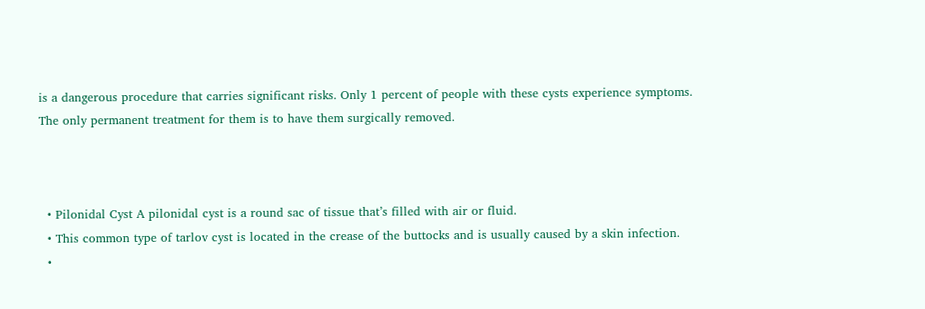is a dangerous procedure that carries significant risks. Only 1 percent of people with these cysts experience symptoms. The only permanent treatment for them is to have them surgically removed.



  • Pilonidal Cyst A pilonidal cyst is a round sac of tissue that’s filled with air or fluid.
  • This common type of tarlov cyst is located in the crease of the buttocks and is usually caused by a skin infection.
  •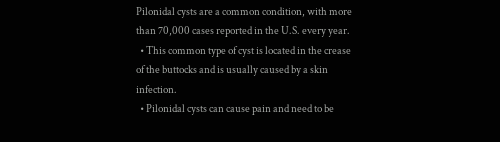Pilonidal cysts are a common condition, with more than 70,000 cases reported in the U.S. every year.
  • This common type of cyst is located in the crease of the buttocks and is usually caused by a skin infection.
  • Pilonidal cysts can cause pain and need to be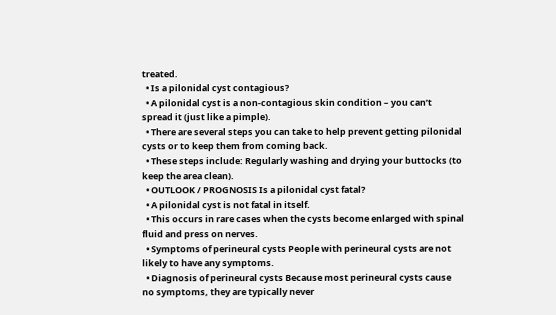treated.
  • Is a pilonidal cyst contagious?
  • A pilonidal cyst is a non-contagious skin condition – you can’t spread it (just like a pimple).
  • There are several steps you can take to help prevent getting pilonidal cysts or to keep them from coming back.
  • These steps include: Regularly washing and drying your buttocks (to keep the area clean).
  • OUTLOOK / PROGNOSIS Is a pilonidal cyst fatal?
  • A pilonidal cyst is not fatal in itself.
  • This occurs in rare cases when the cysts become enlarged with spinal fluid and press on nerves.
  • Symptoms of perineural cysts People with perineural cysts are not likely to have any symptoms.
  • Diagnosis of perineural cysts Because most perineural cysts cause no symptoms, they are typically never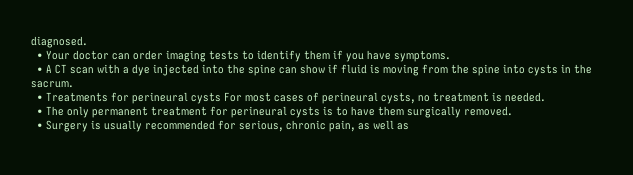diagnosed.
  • Your doctor can order imaging tests to identify them if you have symptoms.
  • A CT scan with a dye injected into the spine can show if fluid is moving from the spine into cysts in the sacrum.
  • Treatments for perineural cysts For most cases of perineural cysts, no treatment is needed.
  • The only permanent treatment for perineural cysts is to have them surgically removed.
  • Surgery is usually recommended for serious, chronic pain, as well as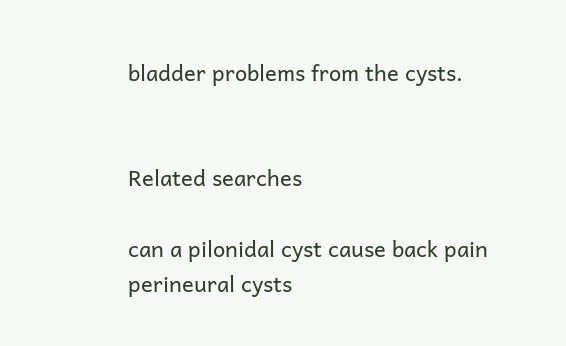bladder problems from the cysts.


Related searches

can a pilonidal cyst cause back pain
perineural cysts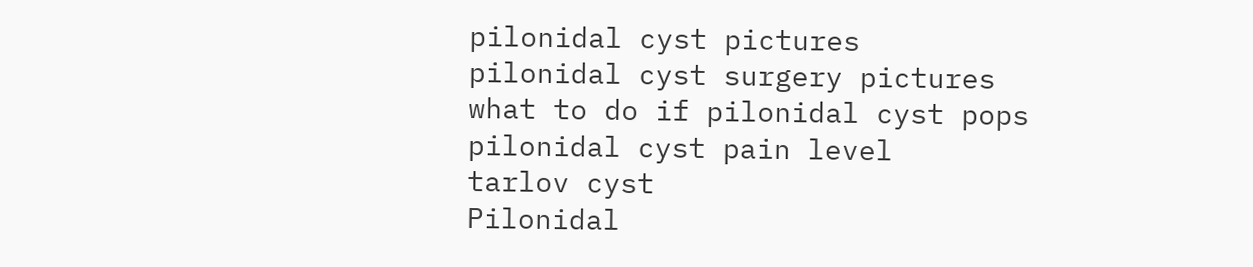pilonidal cyst pictures
pilonidal cyst surgery pictures
what to do if pilonidal cyst pops
pilonidal cyst pain level
tarlov cyst
Pilonidal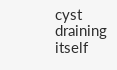cyst draining itself